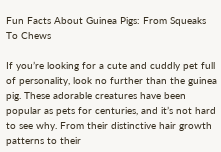Fun Facts About Guinea Pigs: From Squeaks To Chews

If you’re looking for a cute and cuddly pet full of personality, look no further than the guinea pig. These adorable creatures have been popular as pets for centuries, and it’s not hard to see why. From their distinctive hair growth patterns to their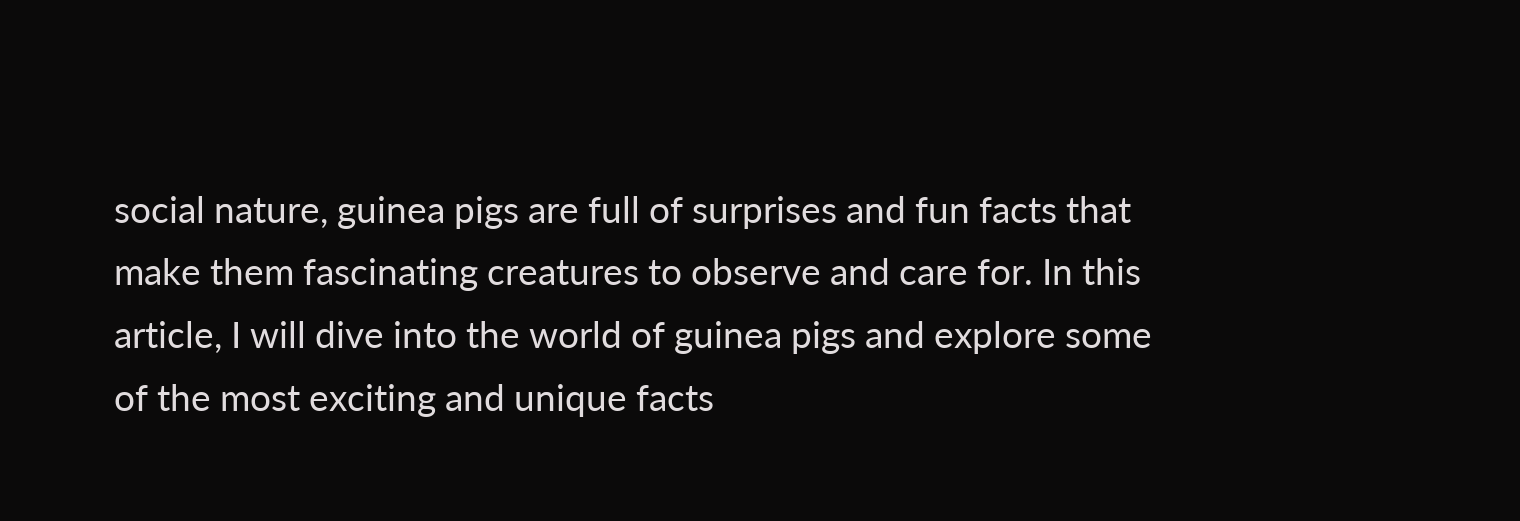social nature, guinea pigs are full of surprises and fun facts that make them fascinating creatures to observe and care for. In this article, I will dive into the world of guinea pigs and explore some of the most exciting and unique facts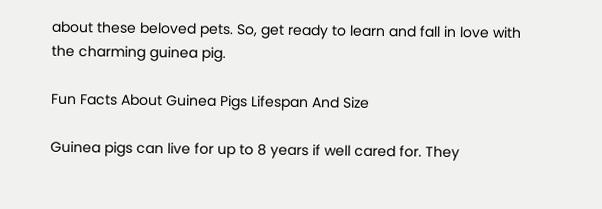about these beloved pets. So, get ready to learn and fall in love with the charming guinea pig.

Fun Facts About Guinea Pigs Lifespan And Size

Guinea pigs can live for up to 8 years if well cared for. They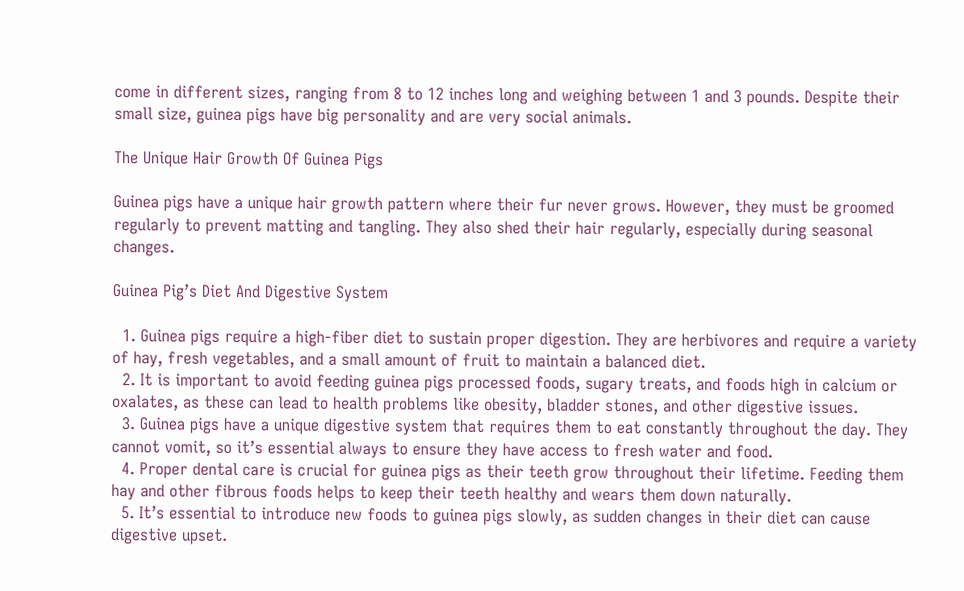come in different sizes, ranging from 8 to 12 inches long and weighing between 1 and 3 pounds. Despite their small size, guinea pigs have big personality and are very social animals.

The Unique Hair Growth Of Guinea Pigs

Guinea pigs have a unique hair growth pattern where their fur never grows. However, they must be groomed regularly to prevent matting and tangling. They also shed their hair regularly, especially during seasonal changes.

Guinea Pig’s Diet And Digestive System

  1. Guinea pigs require a high-fiber diet to sustain proper digestion. They are herbivores and require a variety of hay, fresh vegetables, and a small amount of fruit to maintain a balanced diet.
  2. It is important to avoid feeding guinea pigs processed foods, sugary treats, and foods high in calcium or oxalates, as these can lead to health problems like obesity, bladder stones, and other digestive issues.
  3. Guinea pigs have a unique digestive system that requires them to eat constantly throughout the day. They cannot vomit, so it’s essential always to ensure they have access to fresh water and food.
  4. Proper dental care is crucial for guinea pigs as their teeth grow throughout their lifetime. Feeding them hay and other fibrous foods helps to keep their teeth healthy and wears them down naturally.
  5. It’s essential to introduce new foods to guinea pigs slowly, as sudden changes in their diet can cause digestive upset.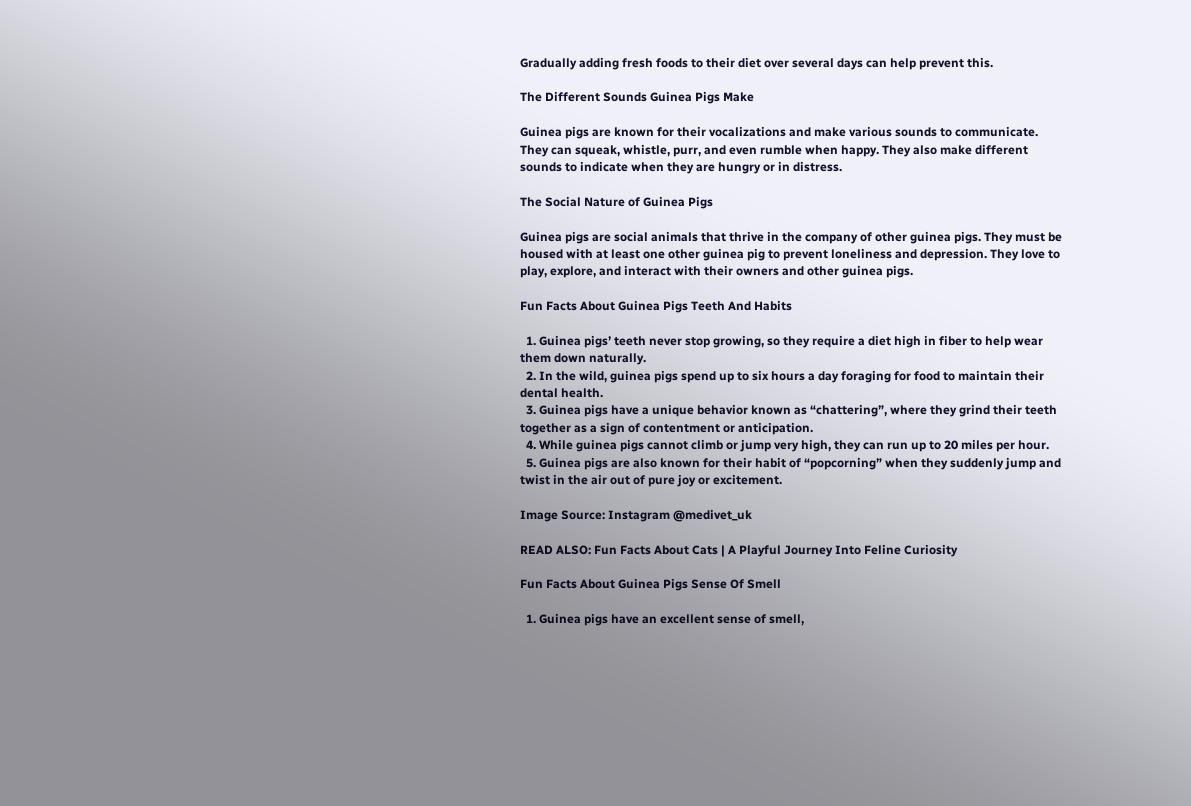Gradually adding fresh foods to their diet over several days can help prevent this.

The Different Sounds Guinea Pigs Make

Guinea pigs are known for their vocalizations and make various sounds to communicate. They can squeak, whistle, purr, and even rumble when happy. They also make different sounds to indicate when they are hungry or in distress.

The Social Nature of Guinea Pigs

Guinea pigs are social animals that thrive in the company of other guinea pigs. They must be housed with at least one other guinea pig to prevent loneliness and depression. They love to play, explore, and interact with their owners and other guinea pigs.

Fun Facts About Guinea Pigs Teeth And Habits

  1. Guinea pigs’ teeth never stop growing, so they require a diet high in fiber to help wear them down naturally.
  2. In the wild, guinea pigs spend up to six hours a day foraging for food to maintain their dental health.
  3. Guinea pigs have a unique behavior known as “chattering”, where they grind their teeth together as a sign of contentment or anticipation.
  4. While guinea pigs cannot climb or jump very high, they can run up to 20 miles per hour.
  5. Guinea pigs are also known for their habit of “popcorning” when they suddenly jump and twist in the air out of pure joy or excitement.

Image Source: Instagram @medivet_uk

READ ALSO: Fun Facts About Cats | A Playful Journey Into Feline Curiosity

Fun Facts About Guinea Pigs Sense Of Smell

  1. Guinea pigs have an excellent sense of smell,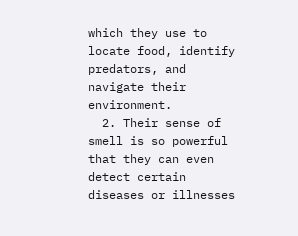which they use to locate food, identify predators, and navigate their environment.
  2. Their sense of smell is so powerful that they can even detect certain diseases or illnesses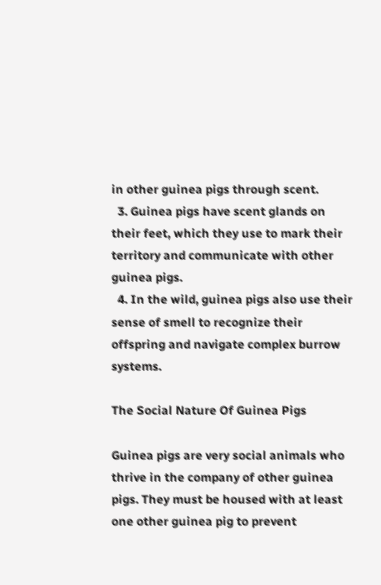in other guinea pigs through scent.
  3. Guinea pigs have scent glands on their feet, which they use to mark their territory and communicate with other guinea pigs.
  4. In the wild, guinea pigs also use their sense of smell to recognize their offspring and navigate complex burrow systems.

The Social Nature Of Guinea Pigs

Guinea pigs are very social animals who thrive in the company of other guinea pigs. They must be housed with at least one other guinea pig to prevent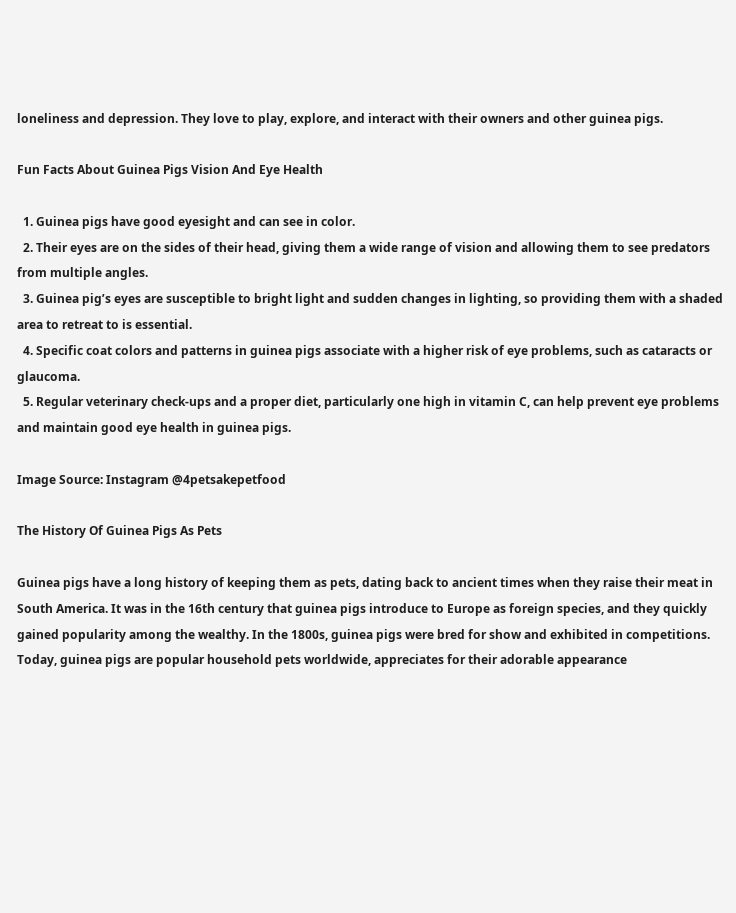loneliness and depression. They love to play, explore, and interact with their owners and other guinea pigs.

Fun Facts About Guinea Pigs Vision And Eye Health

  1. Guinea pigs have good eyesight and can see in color.
  2. Their eyes are on the sides of their head, giving them a wide range of vision and allowing them to see predators from multiple angles.
  3. Guinea pig’s eyes are susceptible to bright light and sudden changes in lighting, so providing them with a shaded area to retreat to is essential.
  4. Specific coat colors and patterns in guinea pigs associate with a higher risk of eye problems, such as cataracts or glaucoma.
  5. Regular veterinary check-ups and a proper diet, particularly one high in vitamin C, can help prevent eye problems and maintain good eye health in guinea pigs.

Image Source: Instagram @4petsakepetfood

The History Of Guinea Pigs As Pets

Guinea pigs have a long history of keeping them as pets, dating back to ancient times when they raise their meat in South America. It was in the 16th century that guinea pigs introduce to Europe as foreign species, and they quickly gained popularity among the wealthy. In the 1800s, guinea pigs were bred for show and exhibited in competitions. Today, guinea pigs are popular household pets worldwide, appreciates for their adorable appearance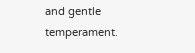and gentle temperament.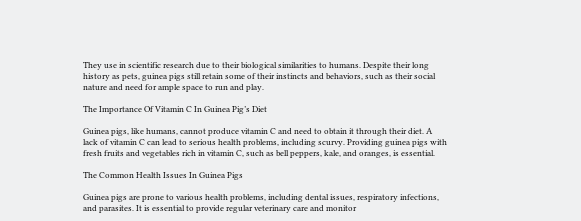They use in scientific research due to their biological similarities to humans. Despite their long history as pets, guinea pigs still retain some of their instincts and behaviors, such as their social nature and need for ample space to run and play.

The Importance Of Vitamin C In Guinea Pig’s Diet

Guinea pigs, like humans, cannot produce vitamin C and need to obtain it through their diet. A lack of vitamin C can lead to serious health problems, including scurvy. Providing guinea pigs with fresh fruits and vegetables rich in vitamin C, such as bell peppers, kale, and oranges, is essential.

The Common Health Issues In Guinea Pigs

Guinea pigs are prone to various health problems, including dental issues, respiratory infections, and parasites. It is essential to provide regular veterinary care and monitor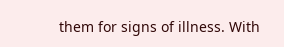them for signs of illness. With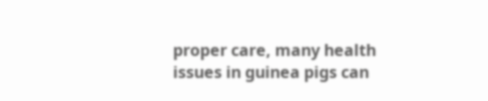proper care, many health issues in guinea pigs can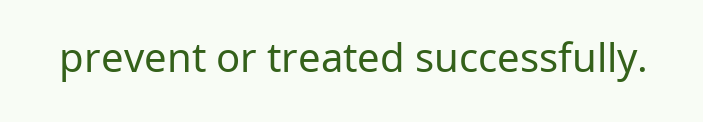prevent or treated successfully.